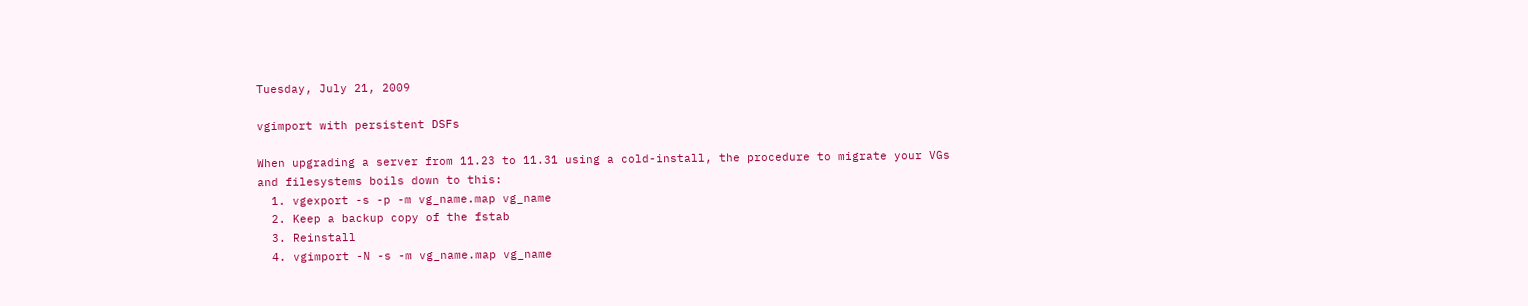Tuesday, July 21, 2009

vgimport with persistent DSFs

When upgrading a server from 11.23 to 11.31 using a cold-install, the procedure to migrate your VGs and filesystems boils down to this:
  1. vgexport -s -p -m vg_name.map vg_name
  2. Keep a backup copy of the fstab
  3. Reinstall
  4. vgimport -N -s -m vg_name.map vg_name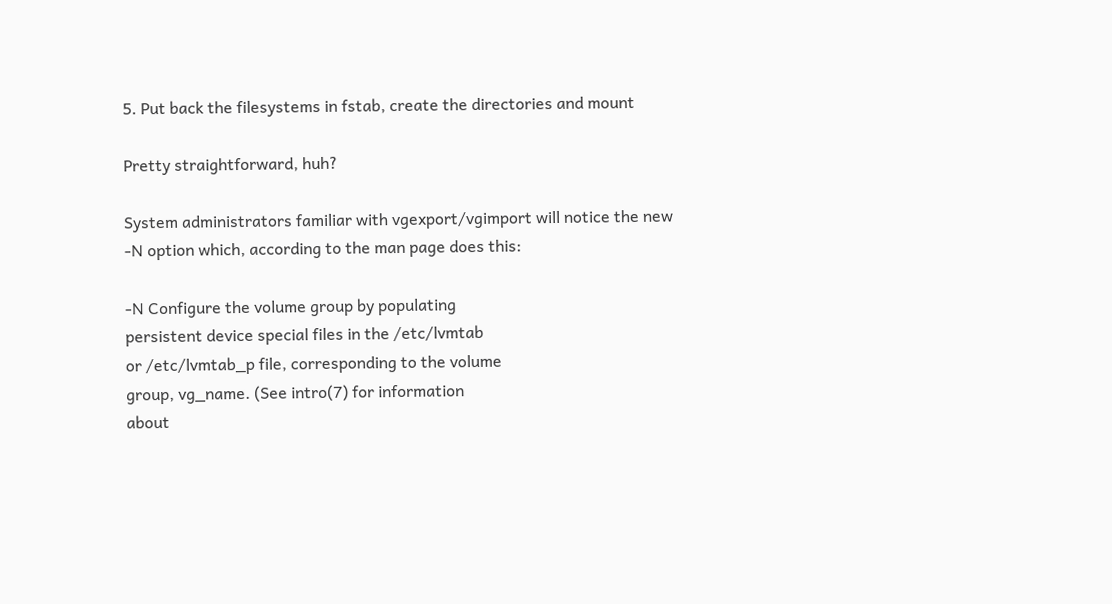5. Put back the filesystems in fstab, create the directories and mount

Pretty straightforward, huh?

System administrators familiar with vgexport/vgimport will notice the new -N option which, according to the man page does this:

-N Configure the volume group by populating
persistent device special files in the /etc/lvmtab
or /etc/lvmtab_p file, corresponding to the volume
group, vg_name. (See intro(7) for information
about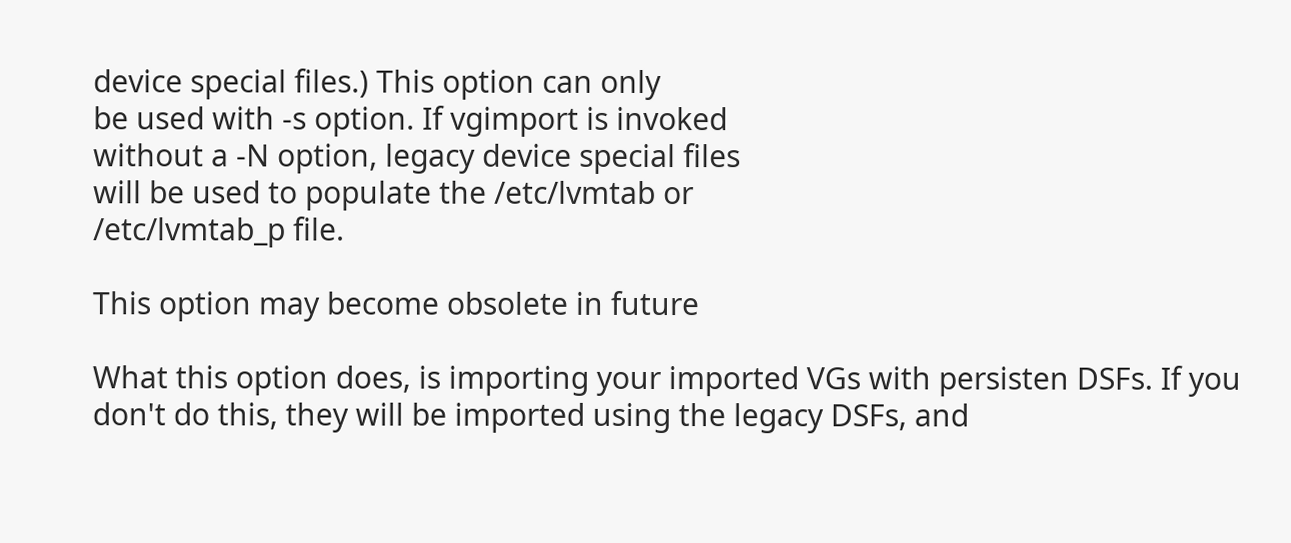device special files.) This option can only
be used with -s option. If vgimport is invoked
without a -N option, legacy device special files
will be used to populate the /etc/lvmtab or
/etc/lvmtab_p file.

This option may become obsolete in future

What this option does, is importing your imported VGs with persisten DSFs. If you don't do this, they will be imported using the legacy DSFs, and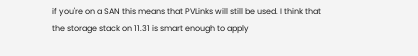if you're on a SAN this means that PVLinks will still be used. I think that the storage stack on 11.31 is smart enough to apply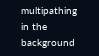multipathing in the background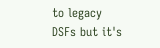to legacy DSFs but it's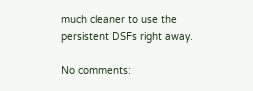much cleaner to use the persistent DSFs right away.

No comments: